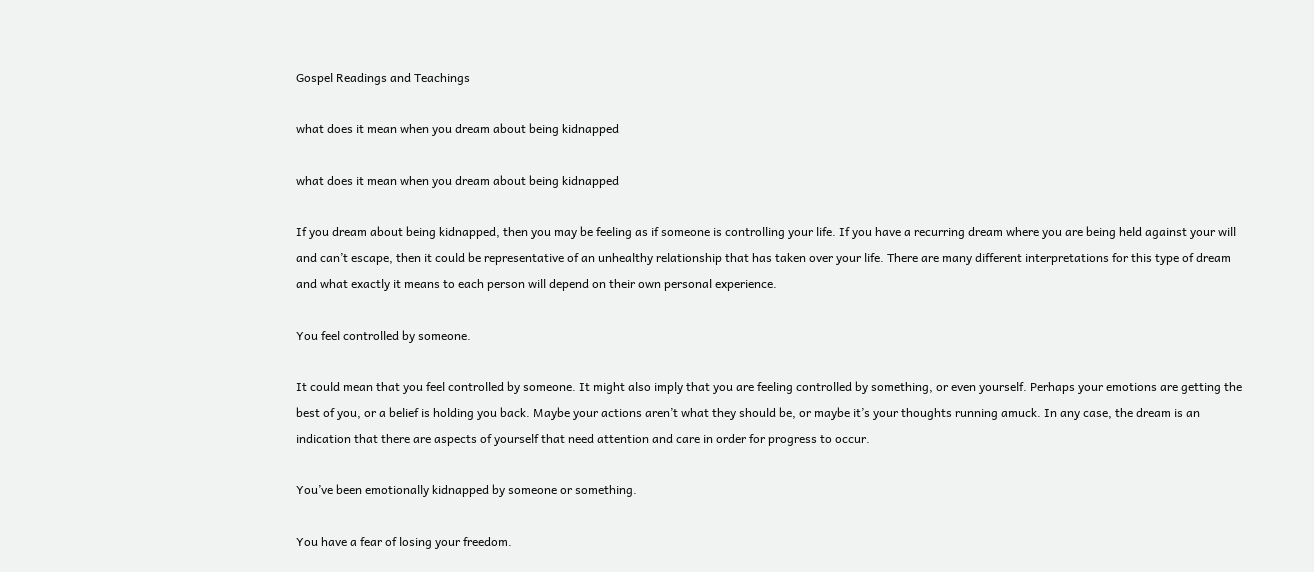Gospel Readings and Teachings

what does it mean when you dream about being kidnapped

what does it mean when you dream about being kidnapped

If you dream about being kidnapped, then you may be feeling as if someone is controlling your life. If you have a recurring dream where you are being held against your will and can’t escape, then it could be representative of an unhealthy relationship that has taken over your life. There are many different interpretations for this type of dream and what exactly it means to each person will depend on their own personal experience.

You feel controlled by someone.

It could mean that you feel controlled by someone. It might also imply that you are feeling controlled by something, or even yourself. Perhaps your emotions are getting the best of you, or a belief is holding you back. Maybe your actions aren’t what they should be, or maybe it’s your thoughts running amuck. In any case, the dream is an indication that there are aspects of yourself that need attention and care in order for progress to occur.

You’ve been emotionally kidnapped by someone or something.

You have a fear of losing your freedom.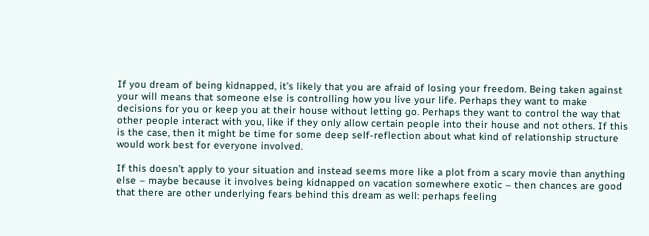If you dream of being kidnapped, it’s likely that you are afraid of losing your freedom. Being taken against your will means that someone else is controlling how you live your life. Perhaps they want to make decisions for you or keep you at their house without letting go. Perhaps they want to control the way that other people interact with you, like if they only allow certain people into their house and not others. If this is the case, then it might be time for some deep self-reflection about what kind of relationship structure would work best for everyone involved.

If this doesn’t apply to your situation and instead seems more like a plot from a scary movie than anything else – maybe because it involves being kidnapped on vacation somewhere exotic – then chances are good that there are other underlying fears behind this dream as well: perhaps feeling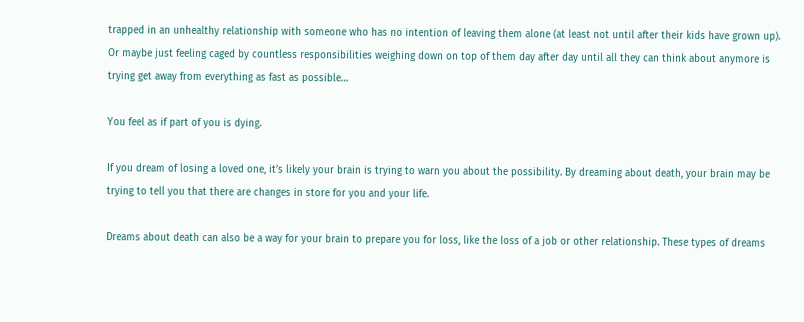trapped in an unhealthy relationship with someone who has no intention of leaving them alone (at least not until after their kids have grown up). Or maybe just feeling caged by countless responsibilities weighing down on top of them day after day until all they can think about anymore is trying get away from everything as fast as possible…

You feel as if part of you is dying.

If you dream of losing a loved one, it’s likely your brain is trying to warn you about the possibility. By dreaming about death, your brain may be trying to tell you that there are changes in store for you and your life.

Dreams about death can also be a way for your brain to prepare you for loss, like the loss of a job or other relationship. These types of dreams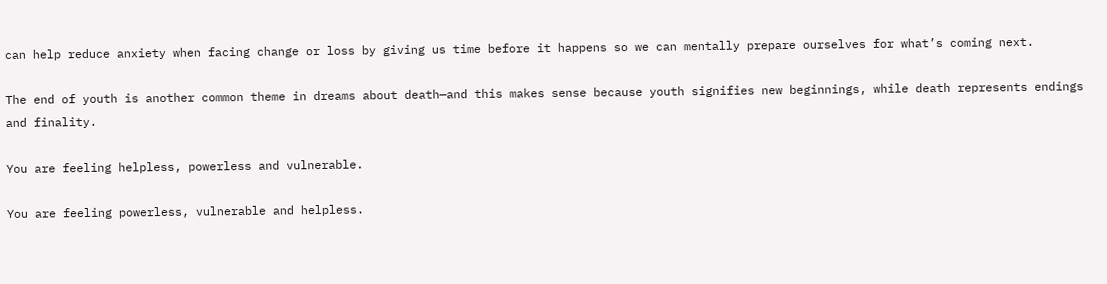can help reduce anxiety when facing change or loss by giving us time before it happens so we can mentally prepare ourselves for what’s coming next.

The end of youth is another common theme in dreams about death—and this makes sense because youth signifies new beginnings, while death represents endings and finality.

You are feeling helpless, powerless and vulnerable.

You are feeling powerless, vulnerable and helpless.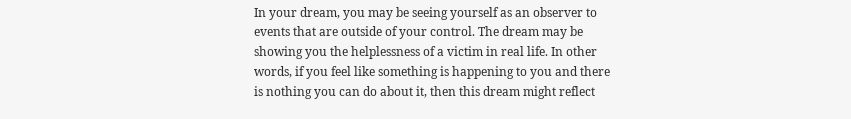In your dream, you may be seeing yourself as an observer to events that are outside of your control. The dream may be showing you the helplessness of a victim in real life. In other words, if you feel like something is happening to you and there is nothing you can do about it, then this dream might reflect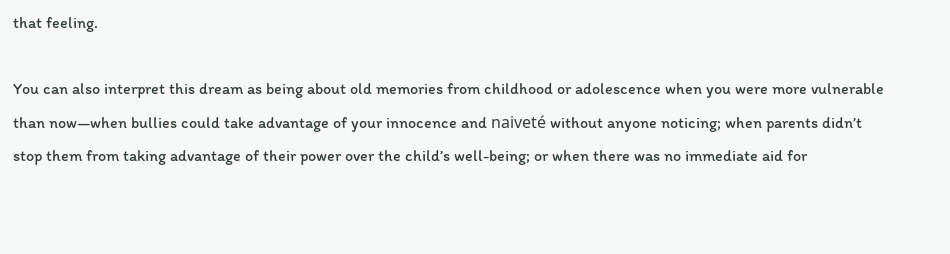that feeling.

You can also interpret this dream as being about old memories from childhood or adolescence when you were more vulnerable than now—when bullies could take advantage of your innocence and naiveté without anyone noticing; when parents didn’t stop them from taking advantage of their power over the child’s well-being; or when there was no immediate aid for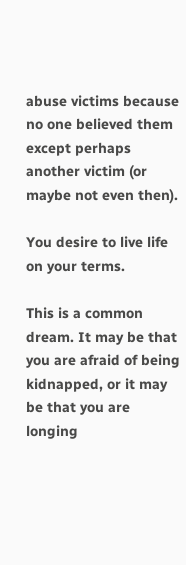abuse victims because no one believed them except perhaps another victim (or maybe not even then).

You desire to live life on your terms.

This is a common dream. It may be that you are afraid of being kidnapped, or it may be that you are longing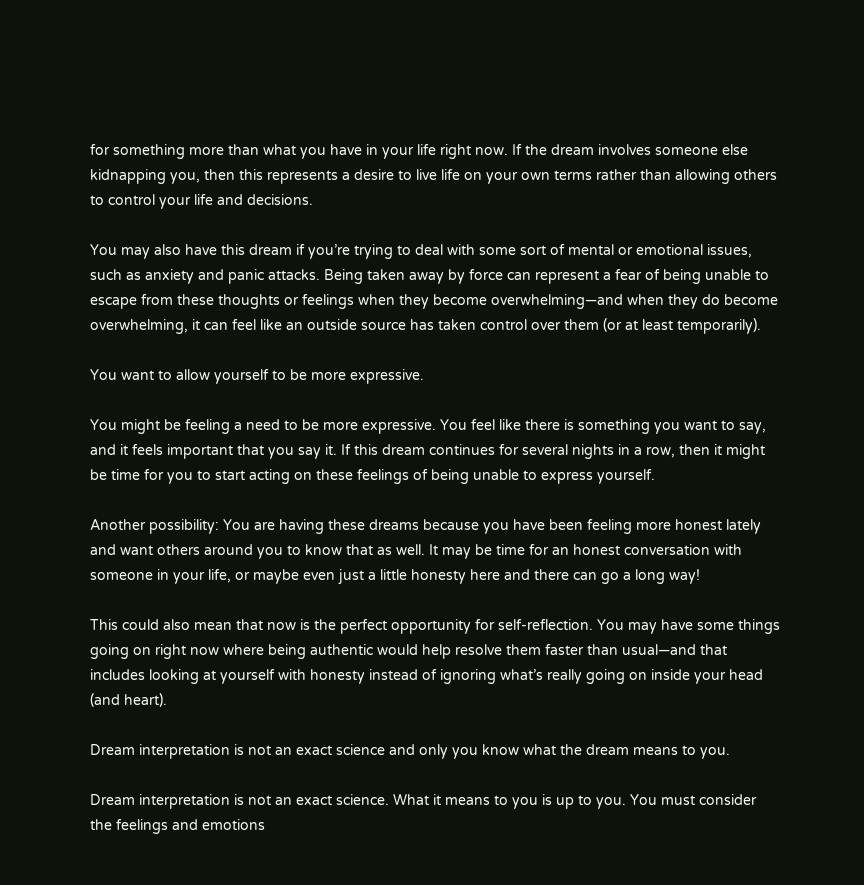for something more than what you have in your life right now. If the dream involves someone else kidnapping you, then this represents a desire to live life on your own terms rather than allowing others to control your life and decisions.

You may also have this dream if you’re trying to deal with some sort of mental or emotional issues, such as anxiety and panic attacks. Being taken away by force can represent a fear of being unable to escape from these thoughts or feelings when they become overwhelming—and when they do become overwhelming, it can feel like an outside source has taken control over them (or at least temporarily).

You want to allow yourself to be more expressive.

You might be feeling a need to be more expressive. You feel like there is something you want to say, and it feels important that you say it. If this dream continues for several nights in a row, then it might be time for you to start acting on these feelings of being unable to express yourself.

Another possibility: You are having these dreams because you have been feeling more honest lately and want others around you to know that as well. It may be time for an honest conversation with someone in your life, or maybe even just a little honesty here and there can go a long way!

This could also mean that now is the perfect opportunity for self-reflection. You may have some things going on right now where being authentic would help resolve them faster than usual—and that includes looking at yourself with honesty instead of ignoring what’s really going on inside your head (and heart).

Dream interpretation is not an exact science and only you know what the dream means to you.

Dream interpretation is not an exact science. What it means to you is up to you. You must consider the feelings and emotions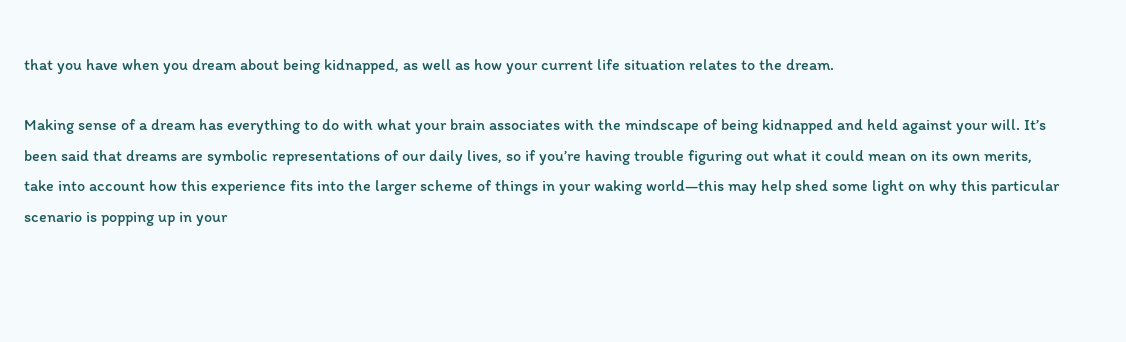that you have when you dream about being kidnapped, as well as how your current life situation relates to the dream.

Making sense of a dream has everything to do with what your brain associates with the mindscape of being kidnapped and held against your will. It’s been said that dreams are symbolic representations of our daily lives, so if you’re having trouble figuring out what it could mean on its own merits, take into account how this experience fits into the larger scheme of things in your waking world—this may help shed some light on why this particular scenario is popping up in your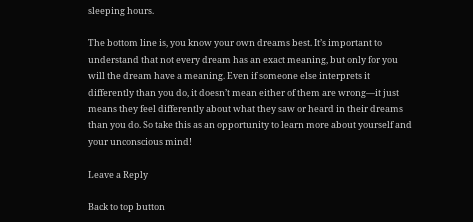sleeping hours.

The bottom line is, you know your own dreams best. It’s important to understand that not every dream has an exact meaning, but only for you will the dream have a meaning. Even if someone else interprets it differently than you do, it doesn’t mean either of them are wrong—it just means they feel differently about what they saw or heard in their dreams than you do. So take this as an opportunity to learn more about yourself and your unconscious mind!

Leave a Reply

Back to top button